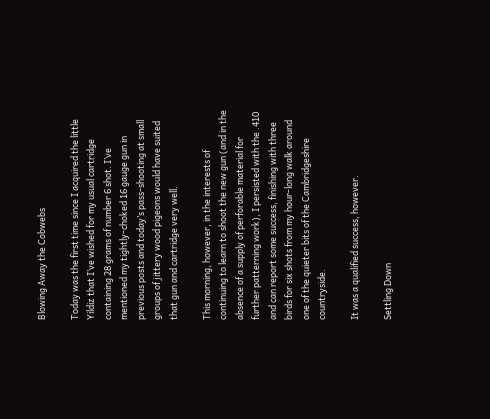Blowing Away the Cobwebs

Today was the first time since I acquired the little Yildiz that I’ve wished for my usual cartridge containing 28 grams of number 6 shot. I’ve mentioned my tightly-choked 16 gauge gun in previous posts and today’s pass-shooting at small groups of jittery wood pigeons would have suited that gun and cartridge very well.

This morning, however, in the interests of continuing to learn to shoot the new gun (and in the absence of a supply of perforable material for further patterning work), I persisted with the .410 and can report some success, finishing with three birds for six shots from my hour-long walk around one of the quieter bits of the Cambridgeshire countryside.

It was a qualified success, however.

Settling Down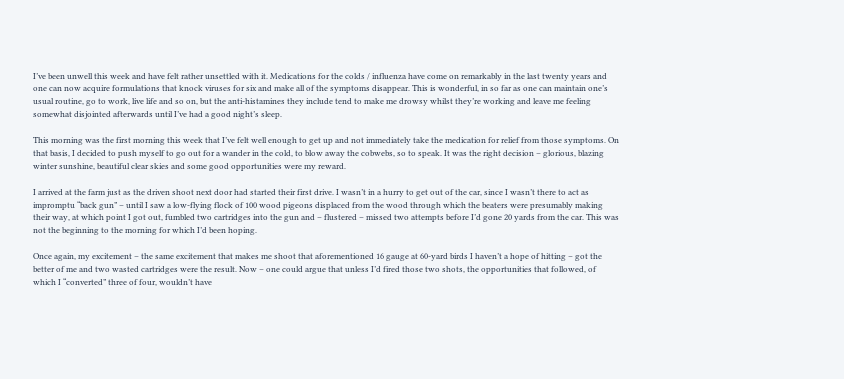I’ve been unwell this week and have felt rather unsettled with it. Medications for the colds / influenza have come on remarkably in the last twenty years and one can now acquire formulations that knock viruses for six and make all of the symptoms disappear. This is wonderful, in so far as one can maintain one’s usual routine, go to work, live life and so on, but the anti-histamines they include tend to make me drowsy whilst they’re working and leave me feeling somewhat disjointed afterwards until I’ve had a good night’s sleep.

This morning was the first morning this week that I’ve felt well enough to get up and not immediately take the medication for relief from those symptoms. On that basis, I decided to push myself to go out for a wander in the cold, to blow away the cobwebs, so to speak. It was the right decision – glorious, blazing winter sunshine, beautiful clear skies and some good opportunities were my reward.

I arrived at the farm just as the driven shoot next door had started their first drive. I wasn’t in a hurry to get out of the car, since I wasn’t there to act as impromptu “back gun” – until I saw a low-flying flock of 100 wood pigeons displaced from the wood through which the beaters were presumably making their way, at which point I got out, fumbled two cartridges into the gun and – flustered – missed two attempts before I’d gone 20 yards from the car. This was not the beginning to the morning for which I’d been hoping.

Once again, my excitement – the same excitement that makes me shoot that aforementioned 16 gauge at 60-yard birds I haven’t a hope of hitting – got the better of me and two wasted cartridges were the result. Now – one could argue that unless I’d fired those two shots, the opportunities that followed, of which I “converted” three of four, wouldn’t have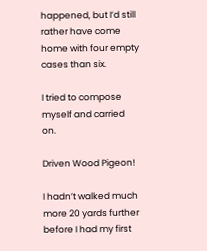happened, but I’d still rather have come home with four empty cases than six.

I tried to compose myself and carried on.

Driven Wood Pigeon!

I hadn’t walked much more 20 yards further before I had my first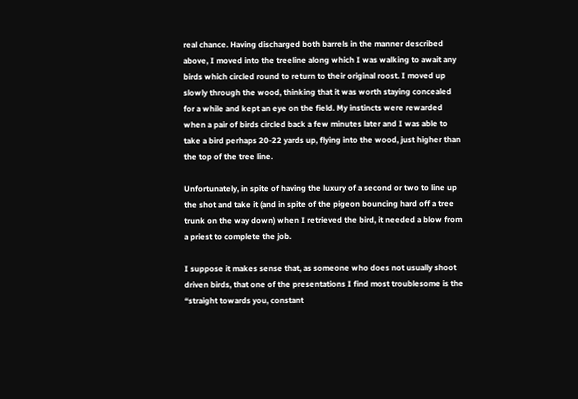real chance. Having discharged both barrels in the manner described above, I moved into the treeline along which I was walking to await any birds which circled round to return to their original roost. I moved up slowly through the wood, thinking that it was worth staying concealed for a while and kept an eye on the field. My instincts were rewarded when a pair of birds circled back a few minutes later and I was able to take a bird perhaps 20-22 yards up, flying into the wood, just higher than the top of the tree line.

Unfortunately, in spite of having the luxury of a second or two to line up the shot and take it (and in spite of the pigeon bouncing hard off a tree trunk on the way down) when I retrieved the bird, it needed a blow from a priest to complete the job.

I suppose it makes sense that, as someone who does not usually shoot driven birds, that one of the presentations I find most troublesome is the “straight towards you, constant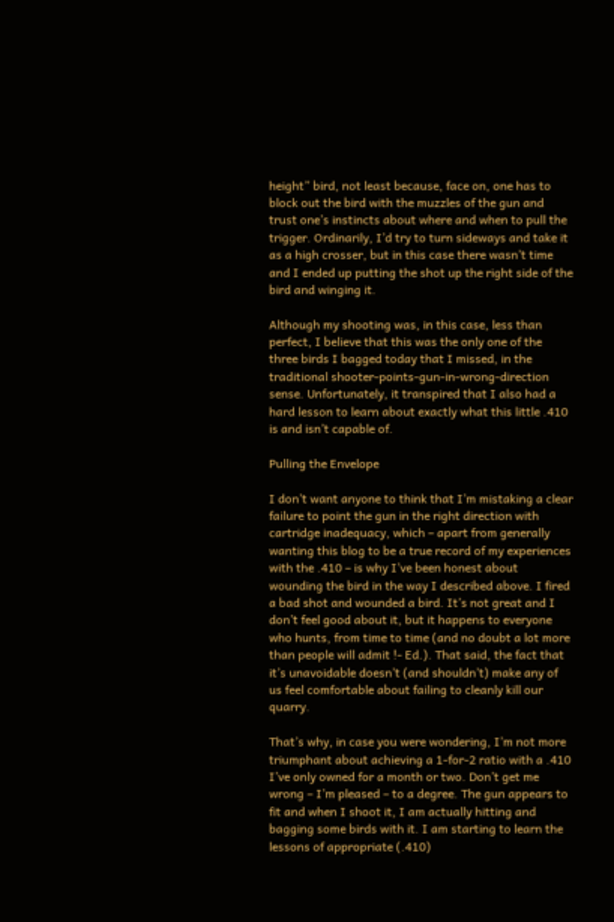height” bird, not least because, face on, one has to block out the bird with the muzzles of the gun and trust one’s instincts about where and when to pull the trigger. Ordinarily, I’d try to turn sideways and take it as a high crosser, but in this case there wasn’t time and I ended up putting the shot up the right side of the bird and winging it.

Although my shooting was, in this case, less than perfect, I believe that this was the only one of the three birds I bagged today that I missed, in the traditional shooter-points-gun-in-wrong-direction sense. Unfortunately, it transpired that I also had a hard lesson to learn about exactly what this little .410 is and isn’t capable of.

Pulling the Envelope

I don’t want anyone to think that I’m mistaking a clear failure to point the gun in the right direction with cartridge inadequacy, which – apart from generally wanting this blog to be a true record of my experiences with the .410 – is why I’ve been honest about wounding the bird in the way I described above. I fired a bad shot and wounded a bird. It’s not great and I don’t feel good about it, but it happens to everyone who hunts, from time to time (and no doubt a lot more than people will admit !- Ed.). That said, the fact that it’s unavoidable doesn’t (and shouldn’t) make any of us feel comfortable about failing to cleanly kill our quarry.

That’s why, in case you were wondering, I’m not more triumphant about achieving a 1-for-2 ratio with a .410 I’ve only owned for a month or two. Don’t get me wrong – I’m pleased – to a degree. The gun appears to fit and when I shoot it, I am actually hitting and bagging some birds with it. I am starting to learn the lessons of appropriate (.410)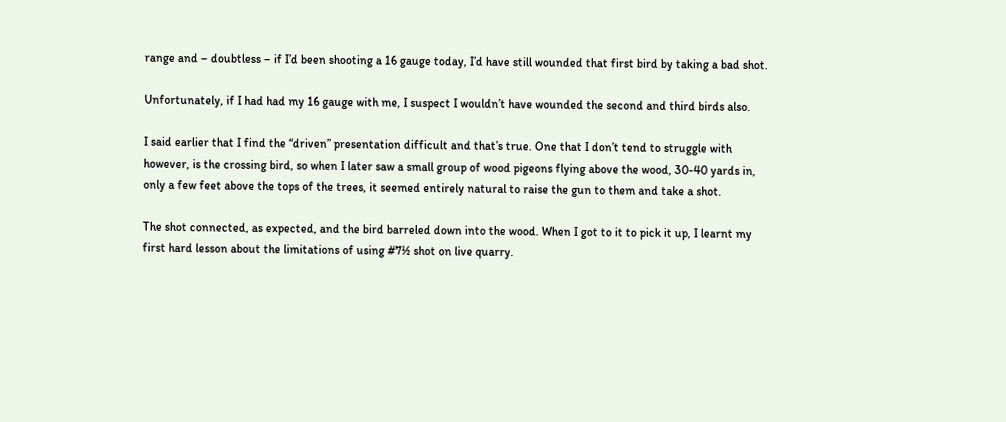range and – doubtless – if I’d been shooting a 16 gauge today, I’d have still wounded that first bird by taking a bad shot.

Unfortunately, if I had had my 16 gauge with me, I suspect I wouldn’t have wounded the second and third birds also.

I said earlier that I find the “driven” presentation difficult and that’s true. One that I don’t tend to struggle with however, is the crossing bird, so when I later saw a small group of wood pigeons flying above the wood, 30-40 yards in, only a few feet above the tops of the trees, it seemed entirely natural to raise the gun to them and take a shot.

The shot connected, as expected, and the bird barreled down into the wood. When I got to it to pick it up, I learnt my first hard lesson about the limitations of using #7½ shot on live quarry.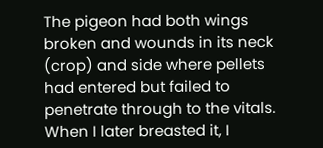The pigeon had both wings broken and wounds in its neck (crop) and side where pellets had entered but failed to penetrate through to the vitals. When I later breasted it, I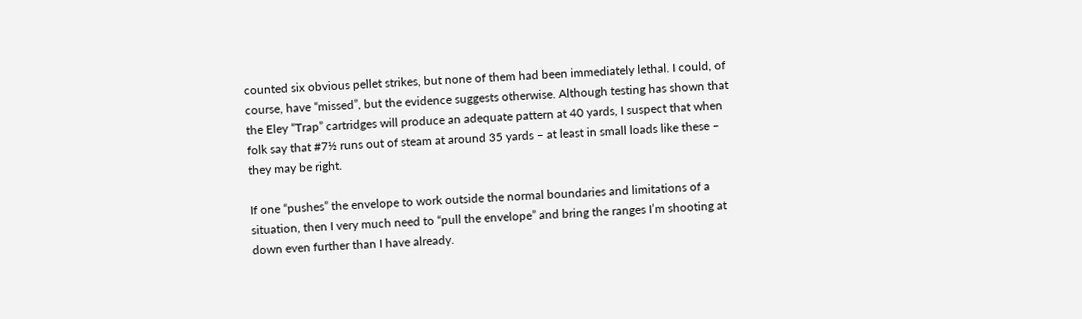counted six obvious pellet strikes, but none of them had been immediately lethal. I could, of course, have “missed”, but the evidence suggests otherwise. Although testing has shown that the Eley “Trap” cartridges will produce an adequate pattern at 40 yards, I suspect that when folk say that #7½ runs out of steam at around 35 yards – at least in small loads like these – they may be right.

If one “pushes” the envelope to work outside the normal boundaries and limitations of a situation, then I very much need to “pull the envelope” and bring the ranges I’m shooting at down even further than I have already.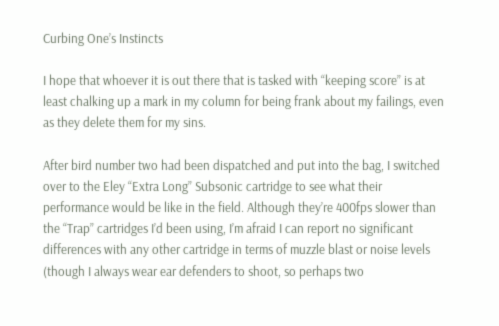Curbing One’s Instincts

I hope that whoever it is out there that is tasked with “keeping score” is at least chalking up a mark in my column for being frank about my failings, even as they delete them for my sins.

After bird number two had been dispatched and put into the bag, I switched over to the Eley “Extra Long” Subsonic cartridge to see what their performance would be like in the field. Although they’re 400fps slower than the “Trap” cartridges I’d been using, I’m afraid I can report no significant differences with any other cartridge in terms of muzzle blast or noise levels (though I always wear ear defenders to shoot, so perhaps two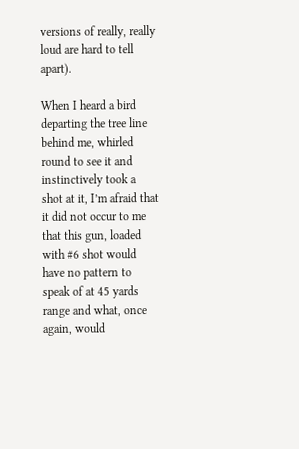versions of really, really loud are hard to tell apart).

When I heard a bird departing the tree line behind me, whirled round to see it and instinctively took a shot at it, I’m afraid that it did not occur to me that this gun, loaded with #6 shot would have no pattern to speak of at 45 yards range and what, once again, would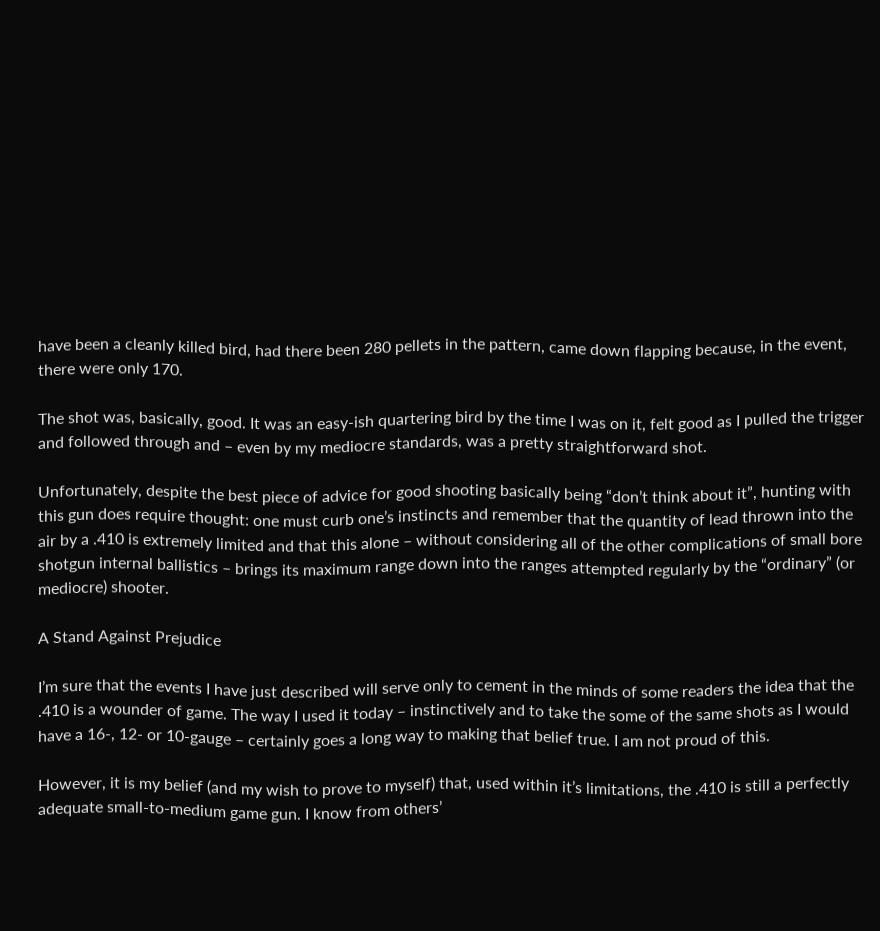have been a cleanly killed bird, had there been 280 pellets in the pattern, came down flapping because, in the event, there were only 170.

The shot was, basically, good. It was an easy-ish quartering bird by the time I was on it, felt good as I pulled the trigger and followed through and – even by my mediocre standards, was a pretty straightforward shot.

Unfortunately, despite the best piece of advice for good shooting basically being “don’t think about it”, hunting with this gun does require thought: one must curb one’s instincts and remember that the quantity of lead thrown into the air by a .410 is extremely limited and that this alone – without considering all of the other complications of small bore shotgun internal ballistics – brings its maximum range down into the ranges attempted regularly by the “ordinary” (or mediocre) shooter.

A Stand Against Prejudice

I’m sure that the events I have just described will serve only to cement in the minds of some readers the idea that the .410 is a wounder of game. The way I used it today – instinctively and to take the some of the same shots as I would have a 16-, 12- or 10-gauge – certainly goes a long way to making that belief true. I am not proud of this.

However, it is my belief (and my wish to prove to myself) that, used within it’s limitations, the .410 is still a perfectly adequate small-to-medium game gun. I know from others’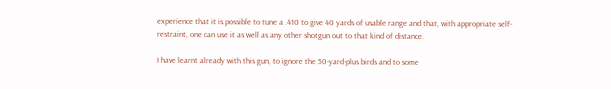experience that it is possible to tune a .410 to give 40 yards of usable range and that, with appropriate self-restraint, one can use it as well as any other shotgun out to that kind of distance.

I have learnt already with this gun, to ignore the 50-yard-plus birds and to some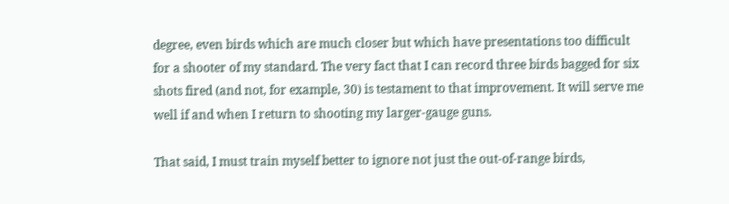degree, even birds which are much closer but which have presentations too difficult for a shooter of my standard. The very fact that I can record three birds bagged for six shots fired (and not, for example, 30) is testament to that improvement. It will serve me well if and when I return to shooting my larger-gauge guns.

That said, I must train myself better to ignore not just the out-of-range birds,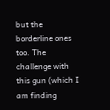but the borderline ones too. The challenge with this gun (which I am finding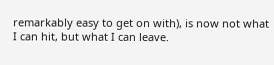remarkably easy to get on with), is now not what I can hit, but what I can leave.